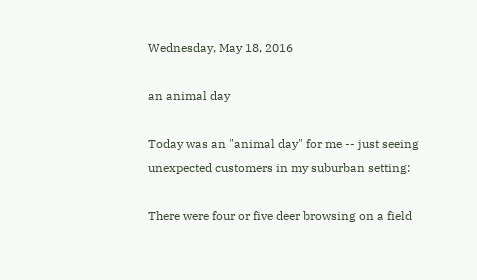Wednesday, May 18, 2016

an animal day

Today was an "animal day" for me -- just seeing unexpected customers in my suburban setting:

There were four or five deer browsing on a field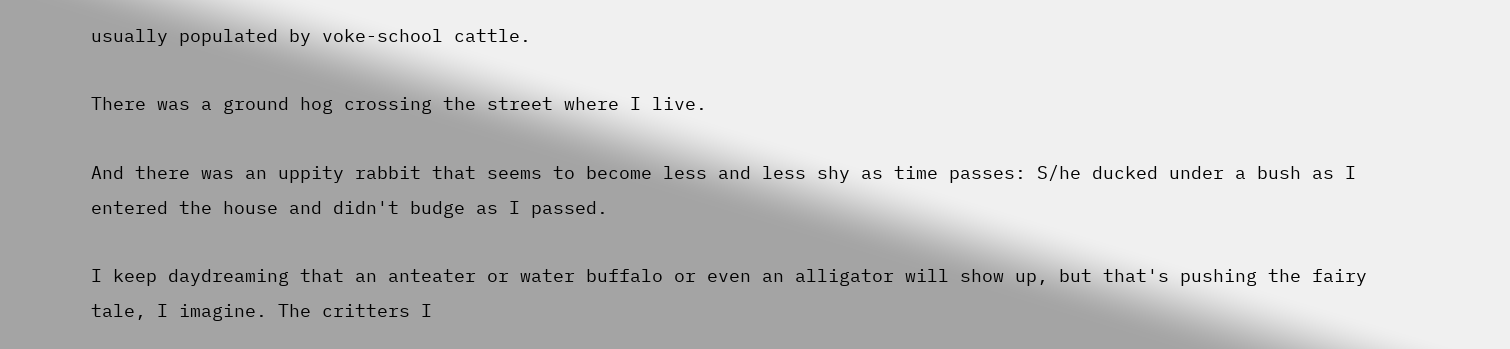usually populated by voke-school cattle.

There was a ground hog crossing the street where I live.

And there was an uppity rabbit that seems to become less and less shy as time passes: S/he ducked under a bush as I entered the house and didn't budge as I passed.

I keep daydreaming that an anteater or water buffalo or even an alligator will show up, but that's pushing the fairy tale, I imagine. The critters I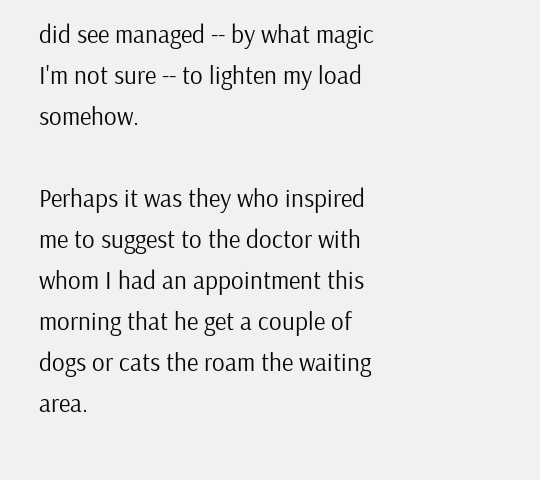did see managed -- by what magic I'm not sure -- to lighten my load somehow.

Perhaps it was they who inspired me to suggest to the doctor with whom I had an appointment this morning that he get a couple of dogs or cats the roam the waiting area.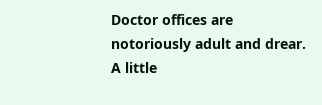Doctor offices are notoriously adult and drear. A little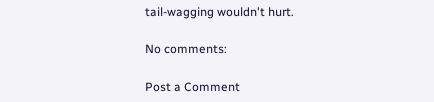tail-wagging wouldn't hurt.

No comments:

Post a Comment